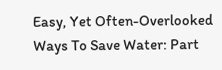Easy, Yet Often-Overlooked Ways To Save Water: Part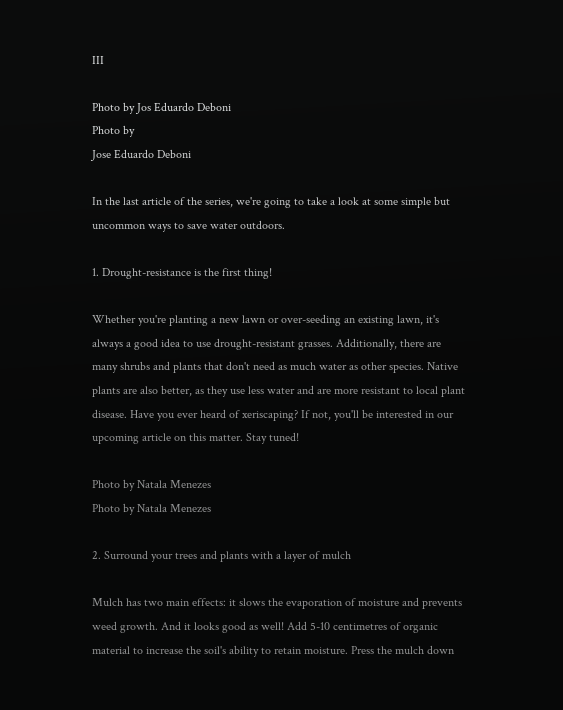III

Photo by Jos Eduardo Deboni
Photo by
Jose Eduardo Deboni

In the last article of the series, we're going to take a look at some simple but uncommon ways to save water outdoors.

1. Drought-resistance is the first thing!

Whether you're planting a new lawn or over-seeding an existing lawn, it's always a good idea to use drought-resistant grasses. Additionally, there are many shrubs and plants that don't need as much water as other species. Native plants are also better, as they use less water and are more resistant to local plant disease. Have you ever heard of xeriscaping? If not, you'll be interested in our upcoming article on this matter. Stay tuned!

Photo by Natala Menezes
Photo by Natala Menezes

2. Surround your trees and plants with a layer of mulch

Mulch has two main effects: it slows the evaporation of moisture and prevents weed growth. And it looks good as well! Add 5-10 centimetres of organic material to increase the soil's ability to retain moisture. Press the mulch down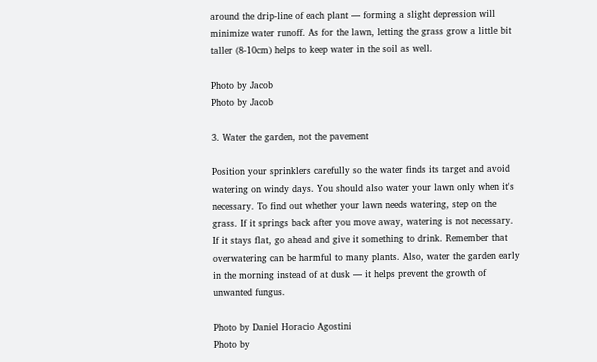around the drip-line of each plant — forming a slight depression will minimize water runoff. As for the lawn, letting the grass grow a little bit taller (8-10cm) helps to keep water in the soil as well.

Photo by Jacob
Photo by Jacob

3. Water the garden, not the pavement

Position your sprinklers carefully so the water finds its target and avoid watering on windy days. You should also water your lawn only when it's necessary. To find out whether your lawn needs watering, step on the grass. If it springs back after you move away, watering is not necessary. If it stays flat, go ahead and give it something to drink. Remember that overwatering can be harmful to many plants. Also, water the garden early in the morning instead of at dusk — it helps prevent the growth of unwanted fungus.

Photo by Daniel Horacio Agostini
Photo by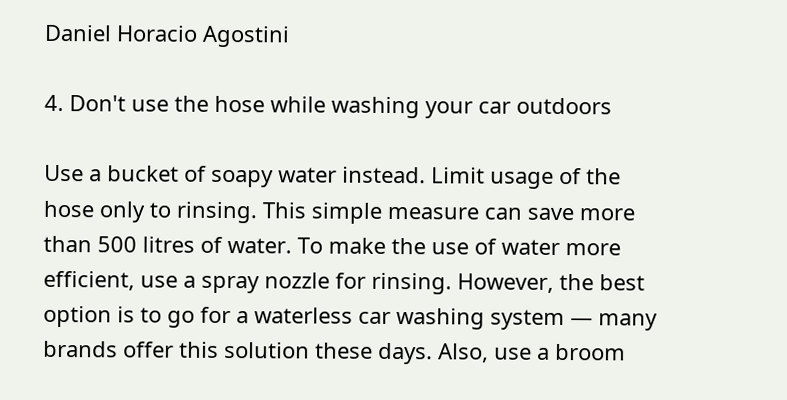Daniel Horacio Agostini

4. Don't use the hose while washing your car outdoors

Use a bucket of soapy water instead. Limit usage of the hose only to rinsing. This simple measure can save more than 500 litres of water. To make the use of water more efficient, use a spray nozzle for rinsing. However, the best option is to go for a waterless car washing system — many brands offer this solution these days. Also, use a broom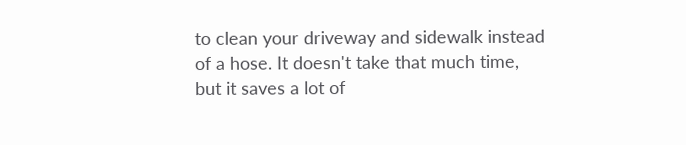to clean your driveway and sidewalk instead of a hose. It doesn't take that much time, but it saves a lot of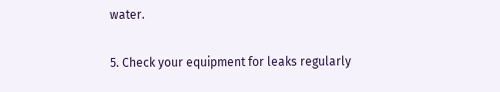water.

5. Check your equipment for leaks regularly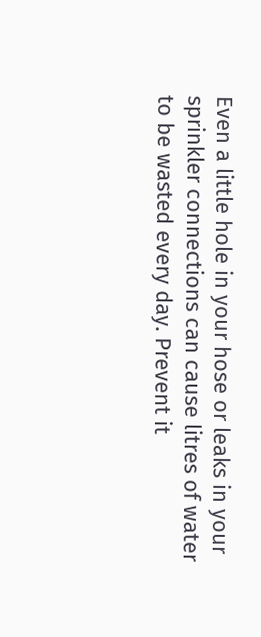Even a little hole in your hose or leaks in your sprinkler connections can cause litres of water to be wasted every day. Prevent it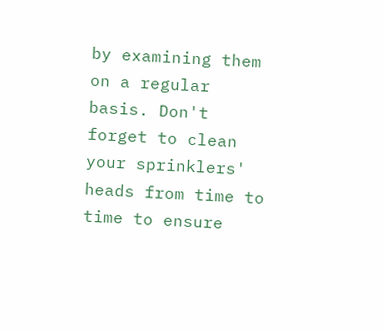by examining them on a regular basis. Don't forget to clean your sprinklers' heads from time to time to ensure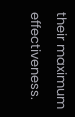their maximum effectiveness.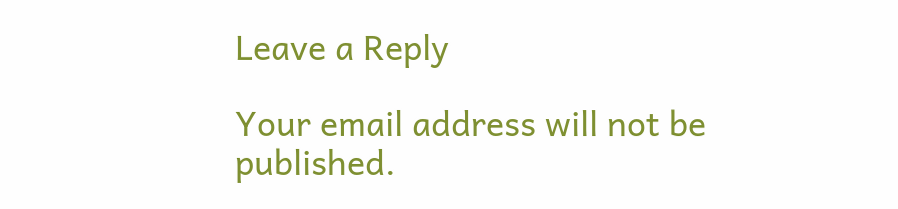Leave a Reply

Your email address will not be published.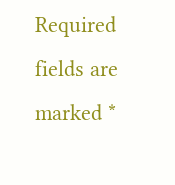Required fields are marked *